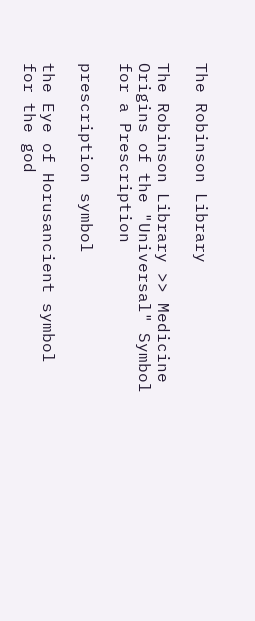The Robinson Library

The Robinson Library >> Medicine
Origins of the "Universal" Symbol for a Prescription

prescription symbol

the Eye of Horusancient symbol for the god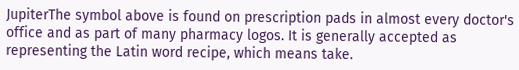JupiterThe symbol above is found on prescription pads in almost every doctor's office and as part of many pharmacy logos. It is generally accepted as representing the Latin word recipe, which means take.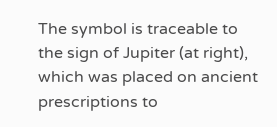The symbol is traceable to the sign of Jupiter (at right), which was placed on ancient prescriptions to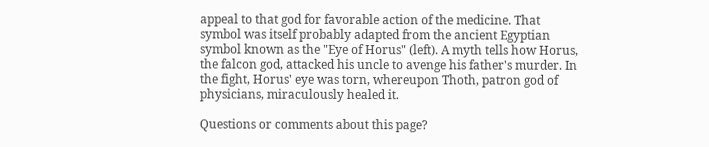appeal to that god for favorable action of the medicine. That symbol was itself probably adapted from the ancient Egyptian symbol known as the "Eye of Horus" (left). A myth tells how Horus, the falcon god, attacked his uncle to avenge his father's murder. In the fight, Horus' eye was torn, whereupon Thoth, patron god of physicians, miraculously healed it.

Questions or comments about this page?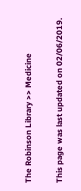The Robinson Library >> Medicine

This page was last updated on 02/06/2019.